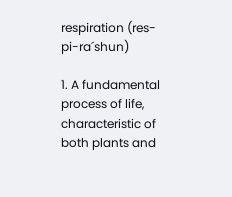respiration (res-pi-ra´shun)

1. A fundamental process of life, characteristic of both plants and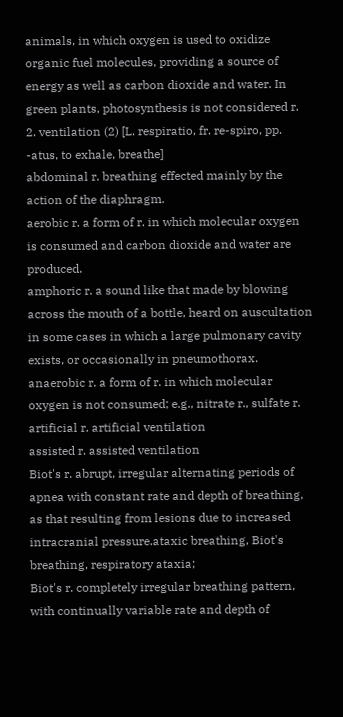animals, in which oxygen is used to oxidize organic fuel molecules, providing a source of energy as well as carbon dioxide and water. In green plants, photosynthesis is not considered r. 2. ventilation (2) [L. respiratio, fr. re-spiro, pp. -atus, to exhale, breathe]
abdominal r. breathing effected mainly by the action of the diaphragm.
aerobic r. a form of r. in which molecular oxygen is consumed and carbon dioxide and water are produced.
amphoric r. a sound like that made by blowing across the mouth of a bottle, heard on auscultation in some cases in which a large pulmonary cavity exists, or occasionally in pneumothorax.
anaerobic r. a form of r. in which molecular oxygen is not consumed; e.g., nitrate r., sulfate r.
artificial r. artificial ventilation
assisted r. assisted ventilation
Biot's r. abrupt, irregular alternating periods of apnea with constant rate and depth of breathing, as that resulting from lesions due to increased intracranial pressure.ataxic breathing, Biot's breathing, respiratory ataxia;
Biot's r. completely irregular breathing pattern, with continually variable rate and depth of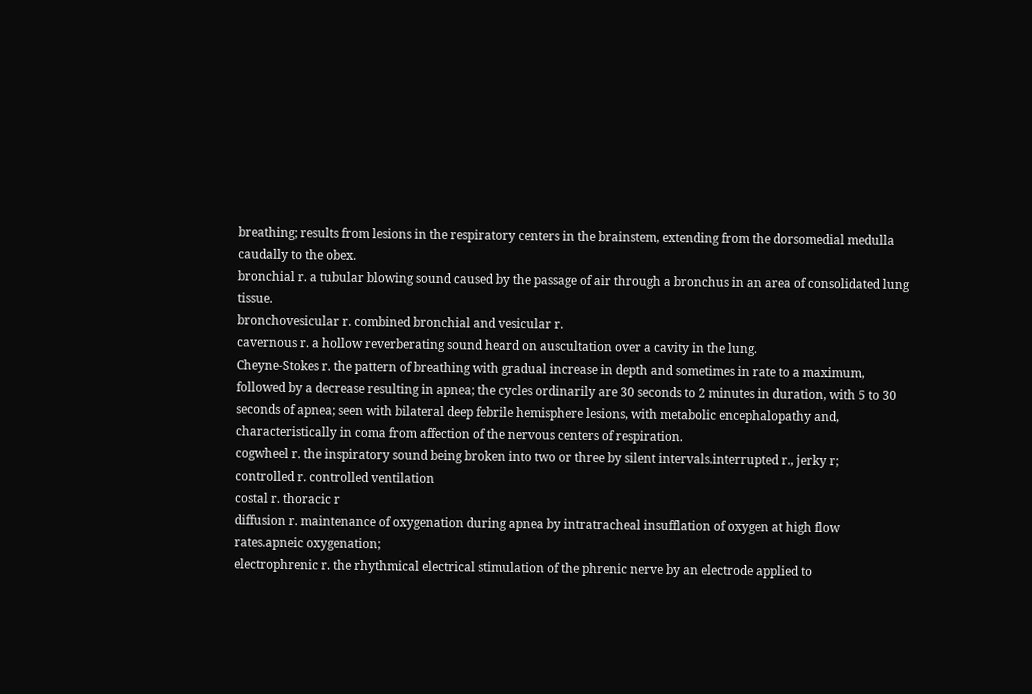breathing; results from lesions in the respiratory centers in the brainstem, extending from the dorsomedial medulla caudally to the obex.
bronchial r. a tubular blowing sound caused by the passage of air through a bronchus in an area of consolidated lung tissue.
bronchovesicular r. combined bronchial and vesicular r.
cavernous r. a hollow reverberating sound heard on auscultation over a cavity in the lung.
Cheyne-Stokes r. the pattern of breathing with gradual increase in depth and sometimes in rate to a maximum, followed by a decrease resulting in apnea; the cycles ordinarily are 30 seconds to 2 minutes in duration, with 5 to 30 seconds of apnea; seen with bilateral deep febrile hemisphere lesions, with metabolic encephalopathy and, characteristically in coma from affection of the nervous centers of respiration.
cogwheel r. the inspiratory sound being broken into two or three by silent intervals.interrupted r., jerky r;
controlled r. controlled ventilation
costal r. thoracic r
diffusion r. maintenance of oxygenation during apnea by intratracheal insufflation of oxygen at high flow rates.apneic oxygenation;
electrophrenic r. the rhythmical electrical stimulation of the phrenic nerve by an electrode applied to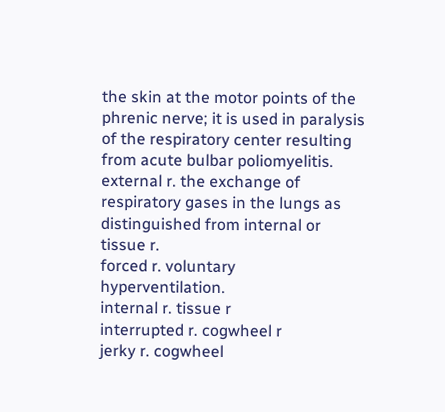the skin at the motor points of the phrenic nerve; it is used in paralysis of the respiratory center resulting from acute bulbar poliomyelitis.
external r. the exchange of respiratory gases in the lungs as distinguished from internal or tissue r.
forced r. voluntary hyperventilation.
internal r. tissue r
interrupted r. cogwheel r
jerky r. cogwheel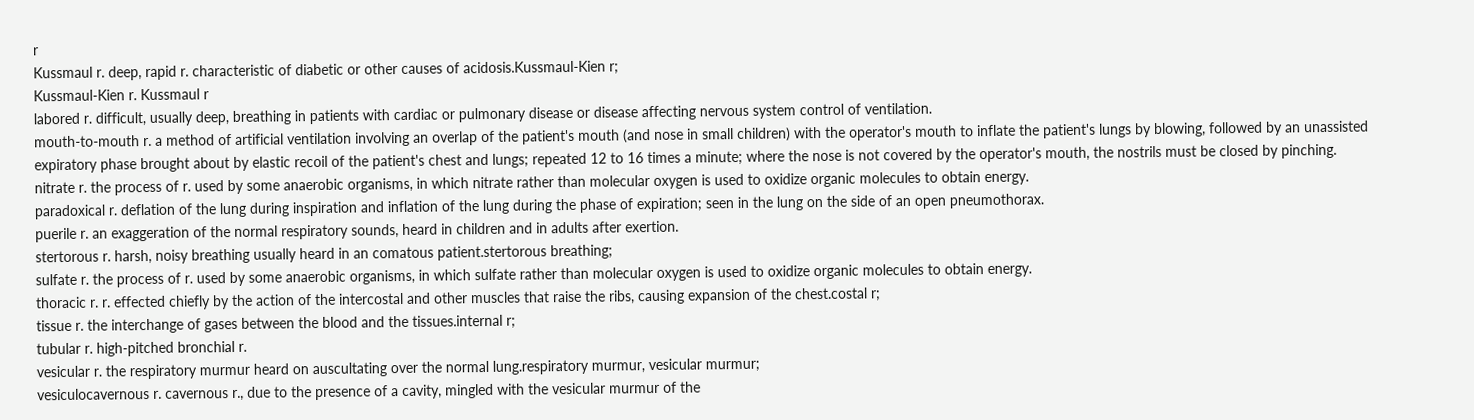r
Kussmaul r. deep, rapid r. characteristic of diabetic or other causes of acidosis.Kussmaul-Kien r;
Kussmaul-Kien r. Kussmaul r
labored r. difficult, usually deep, breathing in patients with cardiac or pulmonary disease or disease affecting nervous system control of ventilation.
mouth-to-mouth r. a method of artificial ventilation involving an overlap of the patient's mouth (and nose in small children) with the operator's mouth to inflate the patient's lungs by blowing, followed by an unassisted expiratory phase brought about by elastic recoil of the patient's chest and lungs; repeated 12 to 16 times a minute; where the nose is not covered by the operator's mouth, the nostrils must be closed by pinching.
nitrate r. the process of r. used by some anaerobic organisms, in which nitrate rather than molecular oxygen is used to oxidize organic molecules to obtain energy.
paradoxical r. deflation of the lung during inspiration and inflation of the lung during the phase of expiration; seen in the lung on the side of an open pneumothorax.
puerile r. an exaggeration of the normal respiratory sounds, heard in children and in adults after exertion.
stertorous r. harsh, noisy breathing usually heard in an comatous patient.stertorous breathing;
sulfate r. the process of r. used by some anaerobic organisms, in which sulfate rather than molecular oxygen is used to oxidize organic molecules to obtain energy.
thoracic r. r. effected chiefly by the action of the intercostal and other muscles that raise the ribs, causing expansion of the chest.costal r;
tissue r. the interchange of gases between the blood and the tissues.internal r;
tubular r. high-pitched bronchial r.
vesicular r. the respiratory murmur heard on auscultating over the normal lung.respiratory murmur, vesicular murmur;
vesiculocavernous r. cavernous r., due to the presence of a cavity, mingled with the vesicular murmur of the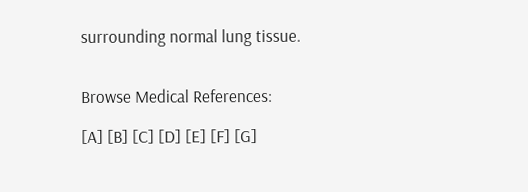surrounding normal lung tissue.


Browse Medical References:

[A] [B] [C] [D] [E] [F] [G]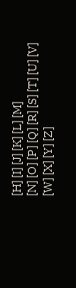[H] [I] [J] [K] [L] [M]
[N] [O] [P] [Q] [R] [S] [T] [U] [V] [W] [X] [Y] [Z]